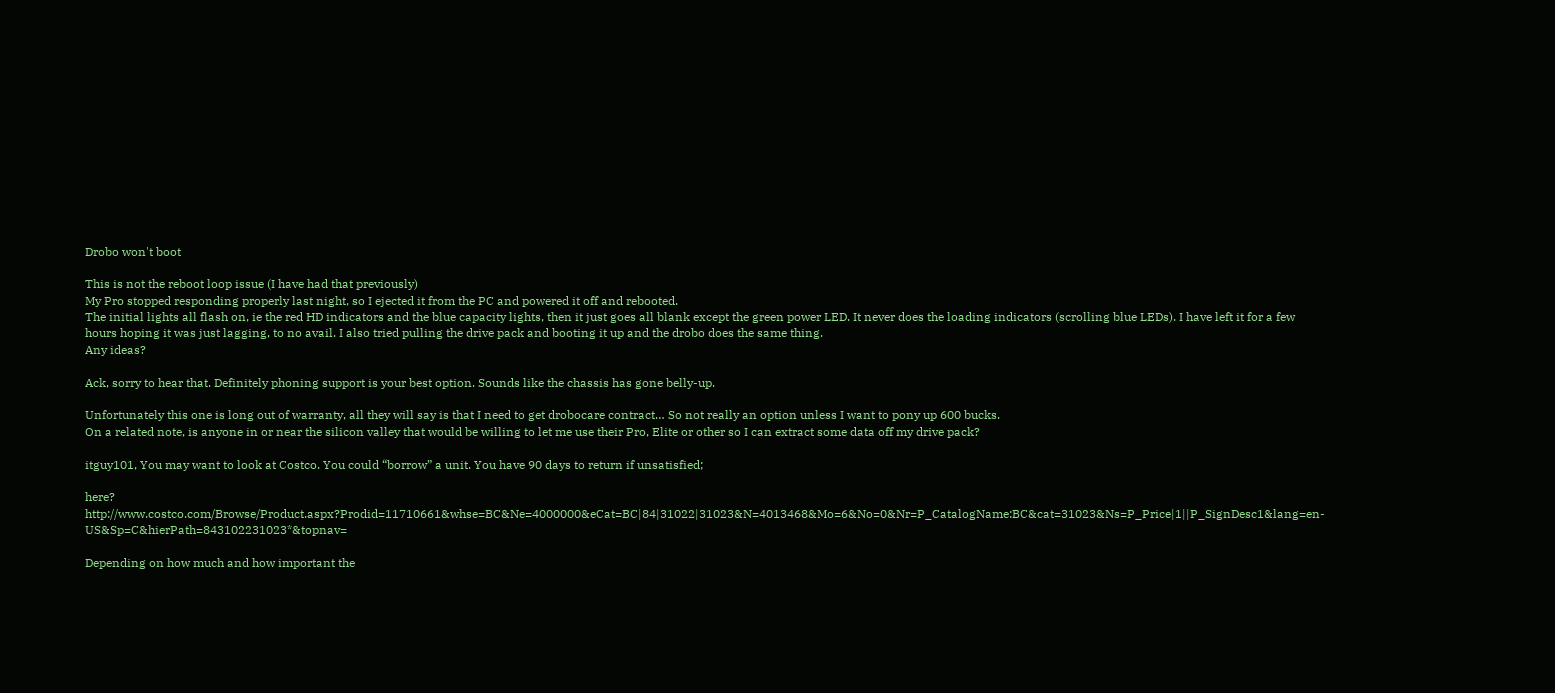Drobo won't boot

This is not the reboot loop issue (I have had that previously)
My Pro stopped responding properly last night, so I ejected it from the PC and powered it off and rebooted.
The initial lights all flash on, ie the red HD indicators and the blue capacity lights, then it just goes all blank except the green power LED. It never does the loading indicators (scrolling blue LEDs). I have left it for a few hours hoping it was just lagging, to no avail. I also tried pulling the drive pack and booting it up and the drobo does the same thing.
Any ideas?

Ack, sorry to hear that. Definitely phoning support is your best option. Sounds like the chassis has gone belly-up.

Unfortunately this one is long out of warranty, all they will say is that I need to get drobocare contract… So not really an option unless I want to pony up 600 bucks.
On a related note, is anyone in or near the silicon valley that would be willing to let me use their Pro, Elite or other so I can extract some data off my drive pack?

itguy101, You may want to look at Costco. You could “borrow” a unit. You have 90 days to return if unsatisfied;

here? http://www.costco.com/Browse/Product.aspx?Prodid=11710661&whse=BC&Ne=4000000&eCat=BC|84|31022|31023&N=4013468&Mo=6&No=0&Nr=P_CatalogName:BC&cat=31023&Ns=P_Price|1||P_SignDesc1&lang=en-US&Sp=C&hierPath=843102231023*&topnav=

Depending on how much and how important the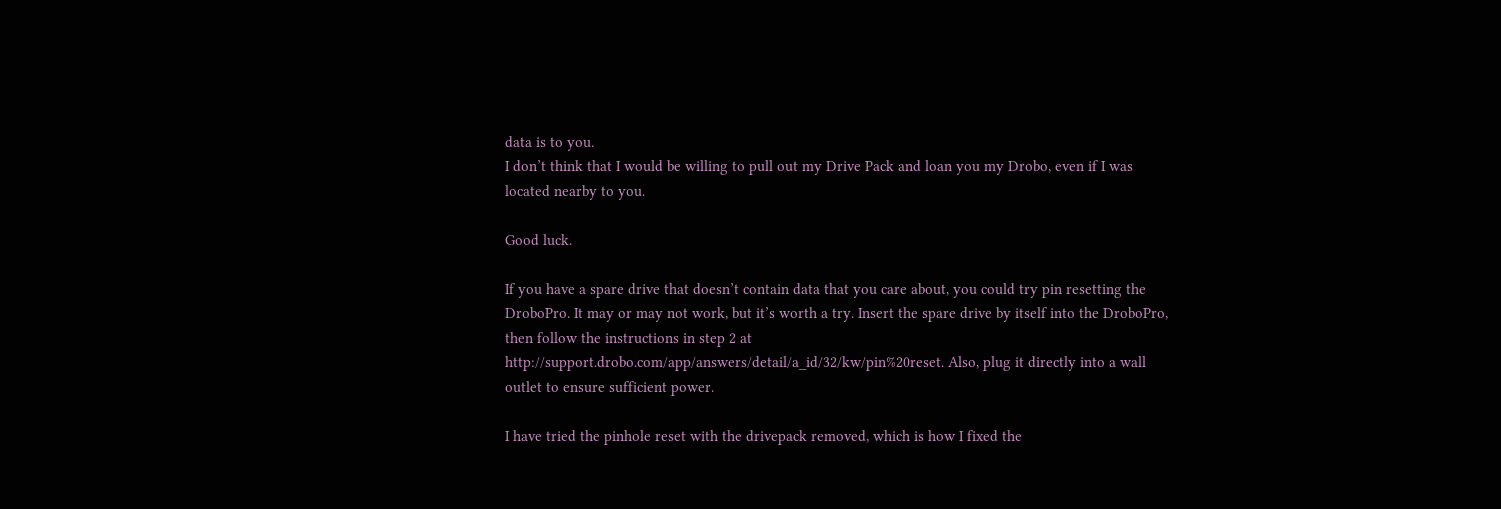data is to you.
I don’t think that I would be willing to pull out my Drive Pack and loan you my Drobo, even if I was located nearby to you.

Good luck.

If you have a spare drive that doesn’t contain data that you care about, you could try pin resetting the DroboPro. It may or may not work, but it’s worth a try. Insert the spare drive by itself into the DroboPro, then follow the instructions in step 2 at http://support.drobo.com/app/answers/detail/a_id/32/kw/pin%20reset. Also, plug it directly into a wall outlet to ensure sufficient power.

I have tried the pinhole reset with the drivepack removed, which is how I fixed the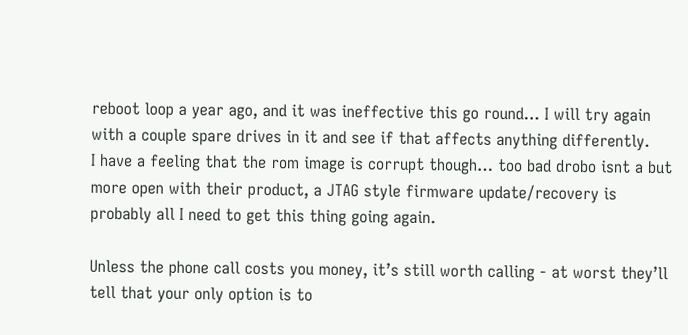reboot loop a year ago, and it was ineffective this go round… I will try again with a couple spare drives in it and see if that affects anything differently.
I have a feeling that the rom image is corrupt though… too bad drobo isnt a but more open with their product, a JTAG style firmware update/recovery is probably all I need to get this thing going again.

Unless the phone call costs you money, it’s still worth calling - at worst they’ll tell that your only option is to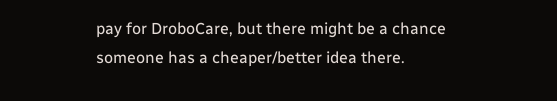pay for DroboCare, but there might be a chance someone has a cheaper/better idea there.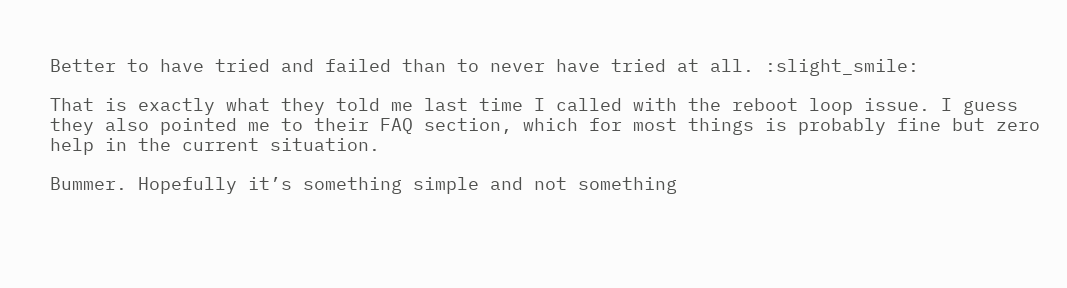Better to have tried and failed than to never have tried at all. :slight_smile:

That is exactly what they told me last time I called with the reboot loop issue. I guess they also pointed me to their FAQ section, which for most things is probably fine but zero help in the current situation.

Bummer. Hopefully it’s something simple and not something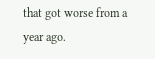that got worse from a year ago.